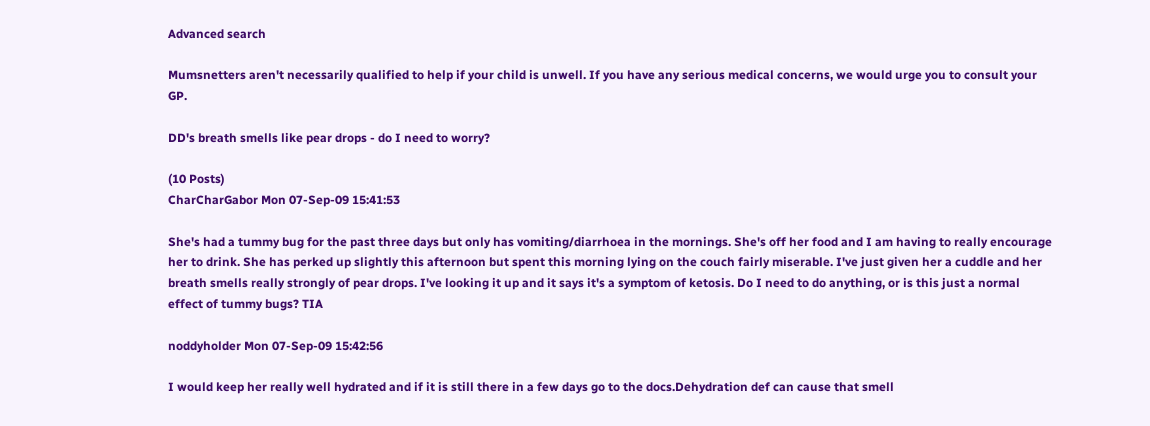Advanced search

Mumsnetters aren't necessarily qualified to help if your child is unwell. If you have any serious medical concerns, we would urge you to consult your GP.

DD's breath smells like pear drops - do I need to worry?

(10 Posts)
CharCharGabor Mon 07-Sep-09 15:41:53

She's had a tummy bug for the past three days but only has vomiting/diarrhoea in the mornings. She's off her food and I am having to really encourage her to drink. She has perked up slightly this afternoon but spent this morning lying on the couch fairly miserable. I've just given her a cuddle and her breath smells really strongly of pear drops. I've looking it up and it says it's a symptom of ketosis. Do I need to do anything, or is this just a normal effect of tummy bugs? TIA

noddyholder Mon 07-Sep-09 15:42:56

I would keep her really well hydrated and if it is still there in a few days go to the docs.Dehydration def can cause that smell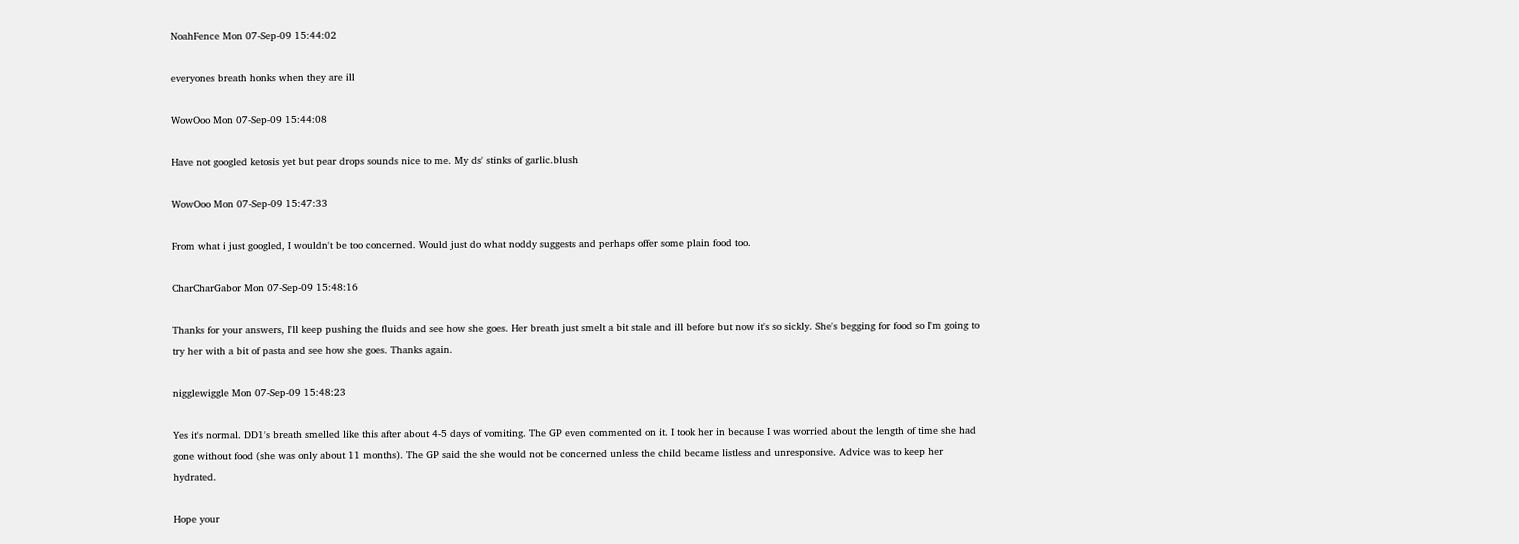NoahFence Mon 07-Sep-09 15:44:02

everyones breath honks when they are ill

WowOoo Mon 07-Sep-09 15:44:08

Have not googled ketosis yet but pear drops sounds nice to me. My ds' stinks of garlic.blush

WowOoo Mon 07-Sep-09 15:47:33

From what i just googled, I wouldn't be too concerned. Would just do what noddy suggests and perhaps offer some plain food too.

CharCharGabor Mon 07-Sep-09 15:48:16

Thanks for your answers, I'll keep pushing the fluids and see how she goes. Her breath just smelt a bit stale and ill before but now it's so sickly. She's begging for food so I'm going to try her with a bit of pasta and see how she goes. Thanks again.

nigglewiggle Mon 07-Sep-09 15:48:23

Yes it's normal. DD1's breath smelled like this after about 4-5 days of vomiting. The GP even commented on it. I took her in because I was worried about the length of time she had gone without food (she was only about 11 months). The GP said the she would not be concerned unless the child became listless and unresponsive. Advice was to keep her hydrated.

Hope your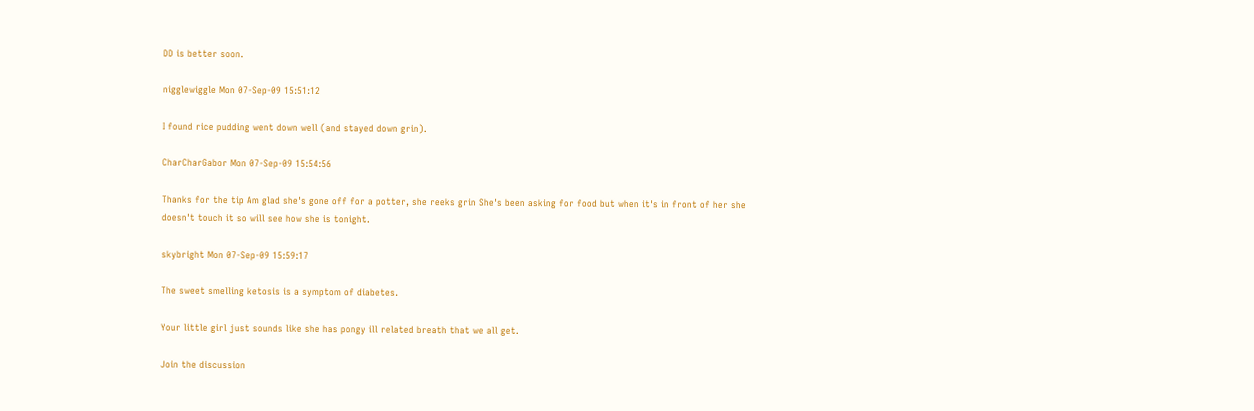DD is better soon.

nigglewiggle Mon 07-Sep-09 15:51:12

I found rice pudding went down well (and stayed down grin).

CharCharGabor Mon 07-Sep-09 15:54:56

Thanks for the tip Am glad she's gone off for a potter, she reeks grin She's been asking for food but when it's in front of her she doesn't touch it so will see how she is tonight.

skybright Mon 07-Sep-09 15:59:17

The sweet smelling ketosis is a symptom of diabetes.

Your little girl just sounds like she has pongy ill related breath that we all get.

Join the discussion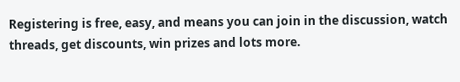Registering is free, easy, and means you can join in the discussion, watch threads, get discounts, win prizes and lots more.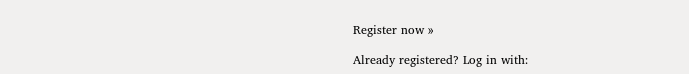Register now »

Already registered? Log in with: